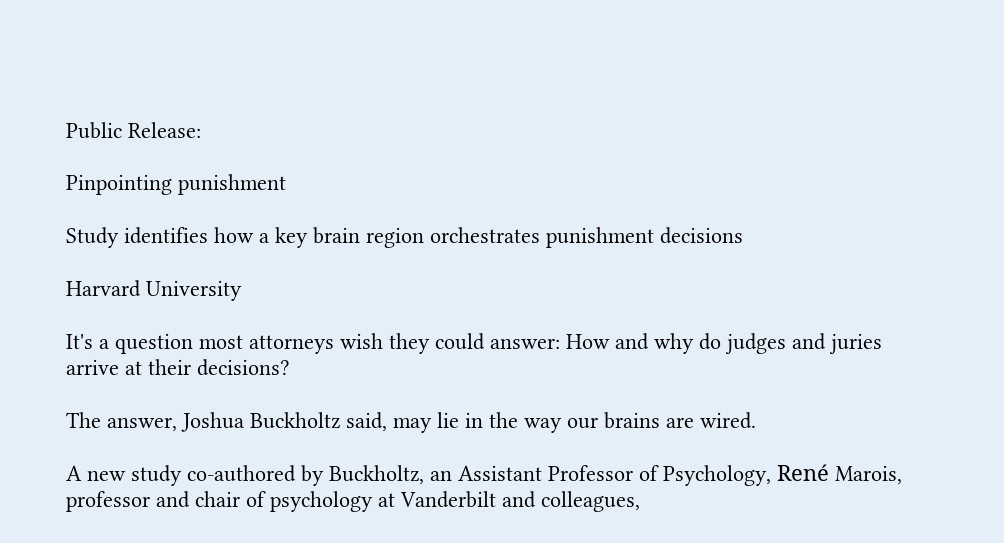Public Release:

Pinpointing punishment

Study identifies how a key brain region orchestrates punishment decisions

Harvard University

It's a question most attorneys wish they could answer: How and why do judges and juries arrive at their decisions?

The answer, Joshua Buckholtz said, may lie in the way our brains are wired.

A new study co-authored by Buckholtz, an Assistant Professor of Psychology, René Marois, professor and chair of psychology at Vanderbilt and colleagues,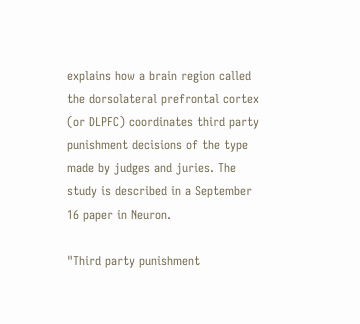explains how a brain region called the dorsolateral prefrontal cortex (or DLPFC) coordinates third party punishment decisions of the type made by judges and juries. The study is described in a September 16 paper in Neuron.

"Third party punishment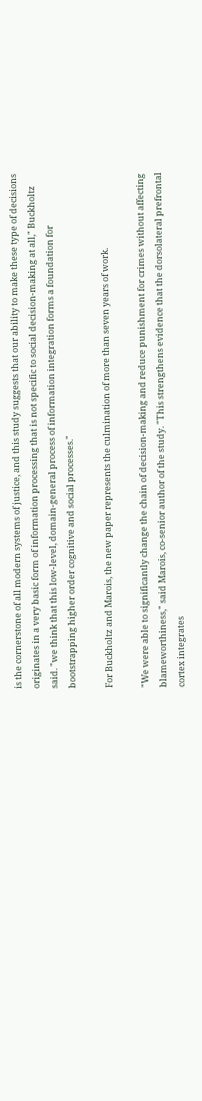is the cornerstone of all modern systems of justice, and this study suggests that our ability to make these type of decisions originates in a very basic form of information processing that is not specific to social decision-making at all," Buckholtz said. "we think that this low-level, domain-general process of information integration forms a foundation for bootstrapping higher order cognitive and social processes."

For Buckholtz and Marois, the new paper represents the culmination of more than seven years of work.

"We were able to significantly change the chain of decision-making and reduce punishment for crimes without affecting blameworthiness," said Marois, co-senior author of the study. "This strengthens evidence that the dorsolateral prefrontal cortex integrates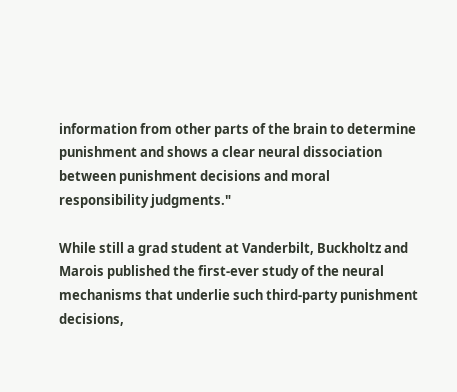information from other parts of the brain to determine punishment and shows a clear neural dissociation between punishment decisions and moral responsibility judgments."

While still a grad student at Vanderbilt, Buckholtz and Marois published the first-ever study of the neural mechanisms that underlie such third-party punishment decisions,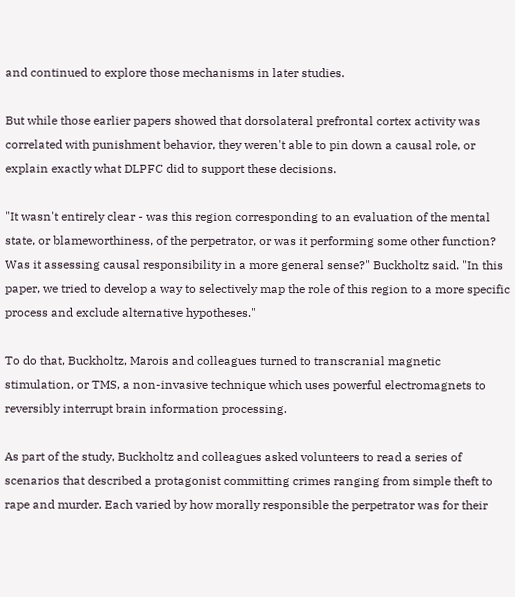and continued to explore those mechanisms in later studies.

But while those earlier papers showed that dorsolateral prefrontal cortex activity was correlated with punishment behavior, they weren't able to pin down a causal role, or explain exactly what DLPFC did to support these decisions.

"It wasn't entirely clear - was this region corresponding to an evaluation of the mental state, or blameworthiness, of the perpetrator, or was it performing some other function? Was it assessing causal responsibility in a more general sense?" Buckholtz said. "In this paper, we tried to develop a way to selectively map the role of this region to a more specific process and exclude alternative hypotheses."

To do that, Buckholtz, Marois and colleagues turned to transcranial magnetic stimulation, or TMS, a non-invasive technique which uses powerful electromagnets to reversibly interrupt brain information processing.

As part of the study, Buckholtz and colleagues asked volunteers to read a series of scenarios that described a protagonist committing crimes ranging from simple theft to rape and murder. Each varied by how morally responsible the perpetrator was for their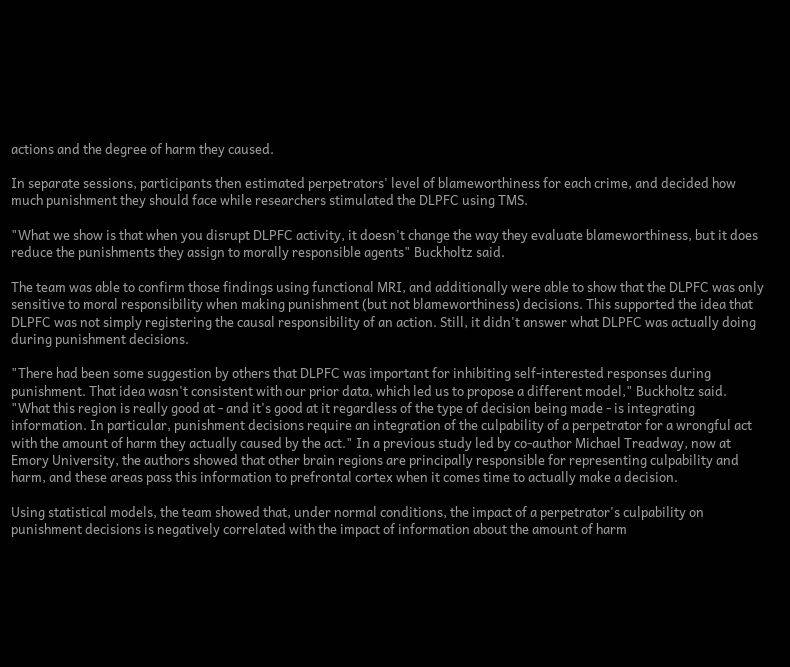actions and the degree of harm they caused.

In separate sessions, participants then estimated perpetrators' level of blameworthiness for each crime, and decided how much punishment they should face while researchers stimulated the DLPFC using TMS.

"What we show is that when you disrupt DLPFC activity, it doesn't change the way they evaluate blameworthiness, but it does reduce the punishments they assign to morally responsible agents" Buckholtz said.

The team was able to confirm those findings using functional MRI, and additionally were able to show that the DLPFC was only sensitive to moral responsibility when making punishment (but not blameworthiness) decisions. This supported the idea that DLPFC was not simply registering the causal responsibility of an action. Still, it didn't answer what DLPFC was actually doing during punishment decisions.

"There had been some suggestion by others that DLPFC was important for inhibiting self-interested responses during punishment. That idea wasn't consistent with our prior data, which led us to propose a different model," Buckholtz said. "What this region is really good at - and it's good at it regardless of the type of decision being made - is integrating information. In particular, punishment decisions require an integration of the culpability of a perpetrator for a wrongful act with the amount of harm they actually caused by the act." In a previous study led by co-author Michael Treadway, now at Emory University, the authors showed that other brain regions are principally responsible for representing culpability and harm, and these areas pass this information to prefrontal cortex when it comes time to actually make a decision.

Using statistical models, the team showed that, under normal conditions, the impact of a perpetrator's culpability on punishment decisions is negatively correlated with the impact of information about the amount of harm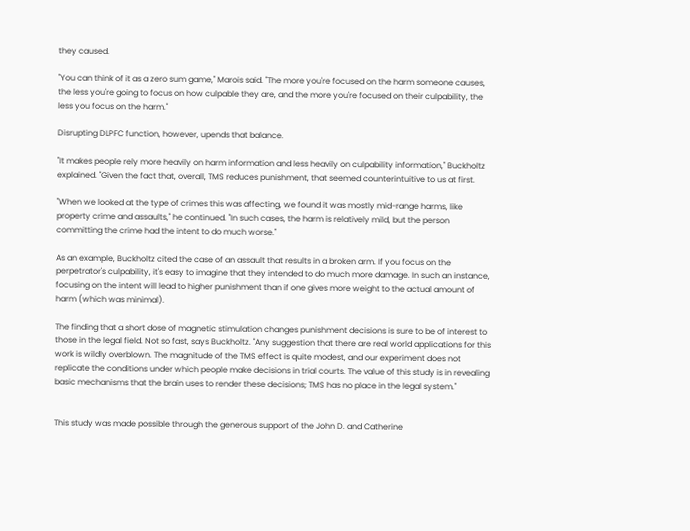they caused.

"You can think of it as a zero sum game," Marois said. "The more you're focused on the harm someone causes, the less you're going to focus on how culpable they are, and the more you're focused on their culpability, the less you focus on the harm."

Disrupting DLPFC function, however, upends that balance.

"It makes people rely more heavily on harm information and less heavily on culpability information," Buckholtz explained. "Given the fact that, overall, TMS reduces punishment, that seemed counterintuitive to us at first.

"When we looked at the type of crimes this was affecting, we found it was mostly mid-range harms, like property crime and assaults," he continued. "In such cases, the harm is relatively mild, but the person committing the crime had the intent to do much worse."

As an example, Buckholtz cited the case of an assault that results in a broken arm. If you focus on the perpetrator's culpability, it's easy to imagine that they intended to do much more damage. In such an instance, focusing on the intent will lead to higher punishment than if one gives more weight to the actual amount of harm (which was minimal).

The finding that a short dose of magnetic stimulation changes punishment decisions is sure to be of interest to those in the legal field. Not so fast, says Buckholtz. "Any suggestion that there are real world applications for this work is wildly overblown. The magnitude of the TMS effect is quite modest, and our experiment does not replicate the conditions under which people make decisions in trial courts. The value of this study is in revealing basic mechanisms that the brain uses to render these decisions; TMS has no place in the legal system."


This study was made possible through the generous support of the John D. and Catherine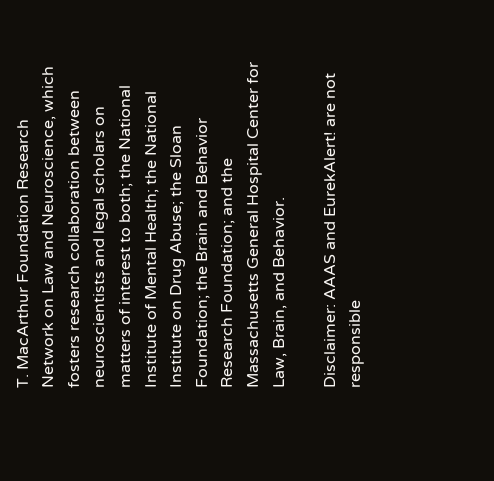T. MacArthur Foundation Research Network on Law and Neuroscience, which fosters research collaboration between neuroscientists and legal scholars on matters of interest to both; the National Institute of Mental Health; the National Institute on Drug Abuse; the Sloan Foundation; the Brain and Behavior Research Foundation; and the Massachusetts General Hospital Center for Law, Brain, and Behavior.

Disclaimer: AAAS and EurekAlert! are not responsible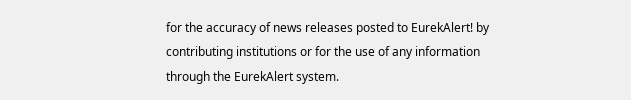for the accuracy of news releases posted to EurekAlert! by contributing institutions or for the use of any information through the EurekAlert system.